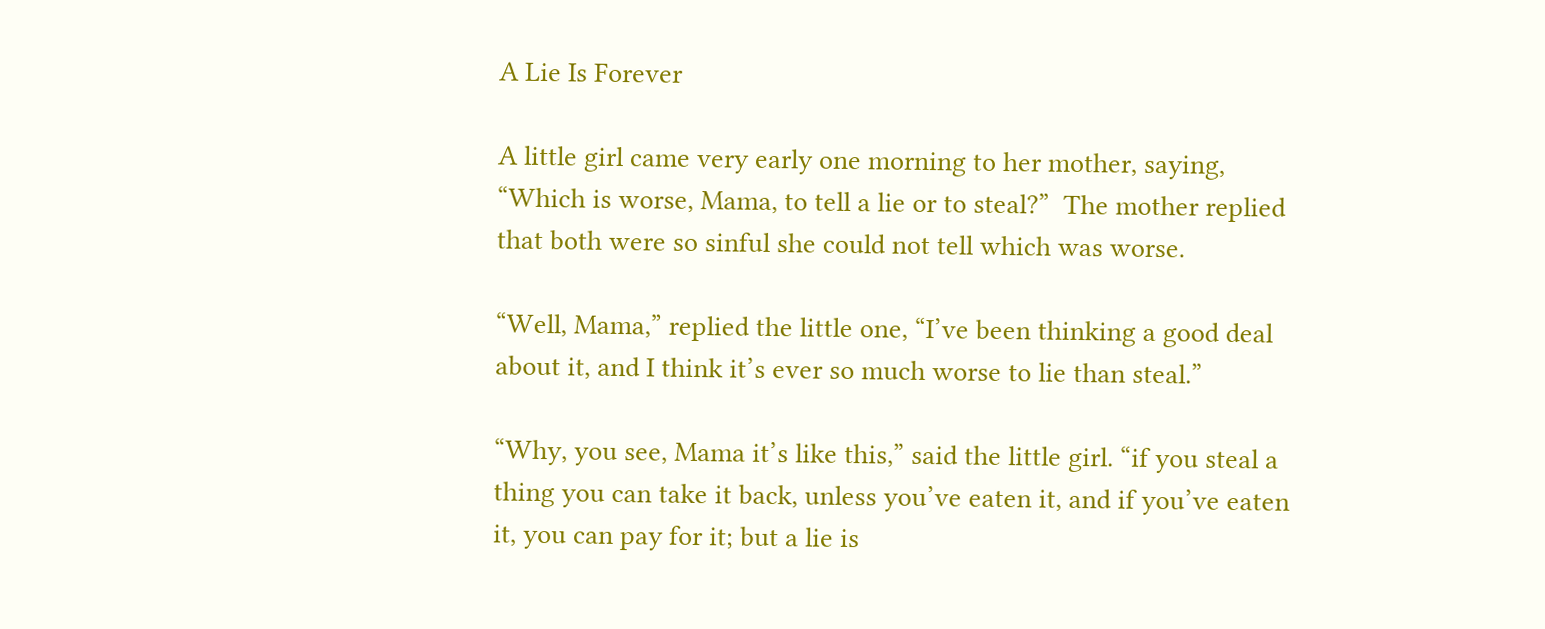A Lie Is Forever

A little girl came very early one morning to her mother, saying, “Which is worse, Mama, to tell a lie or to steal?”  The mother replied that both were so sinful she could not tell which was worse.

“Well, Mama,” replied the little one, “I’ve been thinking a good deal about it, and I think it’s ever so much worse to lie than steal.”

“Why, you see, Mama it’s like this,” said the little girl. “if you steal a thing you can take it back, unless you’ve eaten it, and if you’ve eaten it, you can pay for it; but a lie is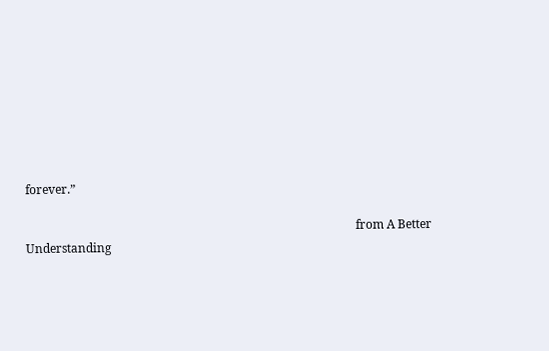forever.”

                                                                                                              from A Better Understanding